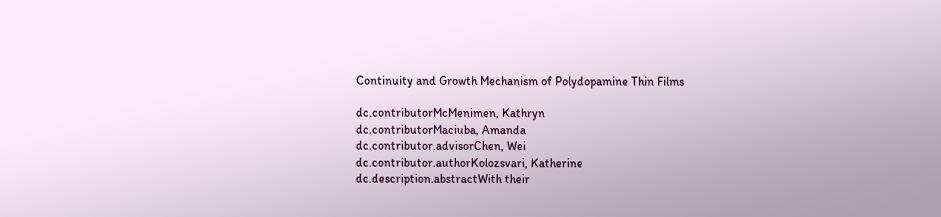Continuity and Growth Mechanism of Polydopamine Thin Films

dc.contributorMcMenimen, Kathryn
dc.contributorMaciuba, Amanda
dc.contributor.advisorChen, Wei
dc.contributor.authorKolozsvari, Katherine
dc.description.abstractWith their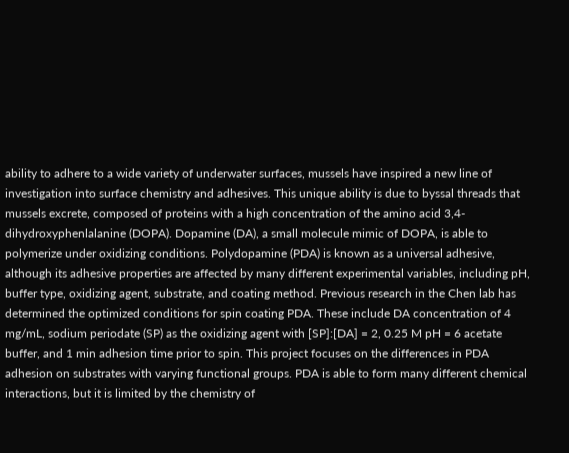ability to adhere to a wide variety of underwater surfaces, mussels have inspired a new line of investigation into surface chemistry and adhesives. This unique ability is due to byssal threads that mussels excrete, composed of proteins with a high concentration of the amino acid 3,4-dihydroxyphenlalanine (DOPA). Dopamine (DA), a small molecule mimic of DOPA, is able to polymerize under oxidizing conditions. Polydopamine (PDA) is known as a universal adhesive, although its adhesive properties are affected by many different experimental variables, including pH, buffer type, oxidizing agent, substrate, and coating method. Previous research in the Chen lab has determined the optimized conditions for spin coating PDA. These include DA concentration of 4 mg/mL, sodium periodate (SP) as the oxidizing agent with [SP]:[DA] = 2, 0.25 M pH = 6 acetate buffer, and 1 min adhesion time prior to spin. This project focuses on the differences in PDA adhesion on substrates with varying functional groups. PDA is able to form many different chemical interactions, but it is limited by the chemistry of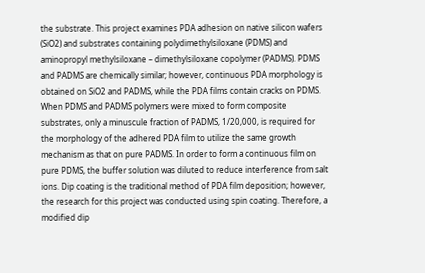the substrate. This project examines PDA adhesion on native silicon wafers (SiO2) and substrates containing polydimethylsiloxane (PDMS) and aminopropyl methylsiloxane – dimethylsiloxane copolymer (PADMS). PDMS and PADMS are chemically similar; however, continuous PDA morphology is obtained on SiO2 and PADMS, while the PDA films contain cracks on PDMS. When PDMS and PADMS polymers were mixed to form composite substrates, only a minuscule fraction of PADMS, 1/20,000, is required for the morphology of the adhered PDA film to utilize the same growth mechanism as that on pure PADMS. In order to form a continuous film on pure PDMS, the buffer solution was diluted to reduce interference from salt ions. Dip coating is the traditional method of PDA film deposition; however, the research for this project was conducted using spin coating. Therefore, a modified dip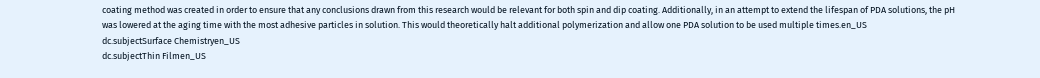coating method was created in order to ensure that any conclusions drawn from this research would be relevant for both spin and dip coating. Additionally, in an attempt to extend the lifespan of PDA solutions, the pH was lowered at the aging time with the most adhesive particles in solution. This would theoretically halt additional polymerization and allow one PDA solution to be used multiple times.en_US
dc.subjectSurface Chemistryen_US
dc.subjectThin Filmen_US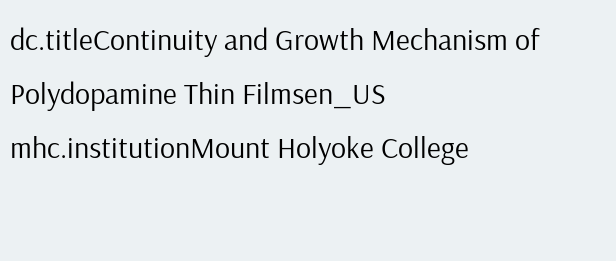dc.titleContinuity and Growth Mechanism of Polydopamine Thin Filmsen_US
mhc.institutionMount Holyoke College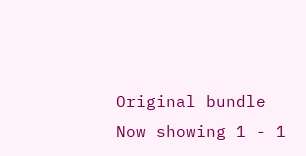Original bundle
Now showing 1 - 1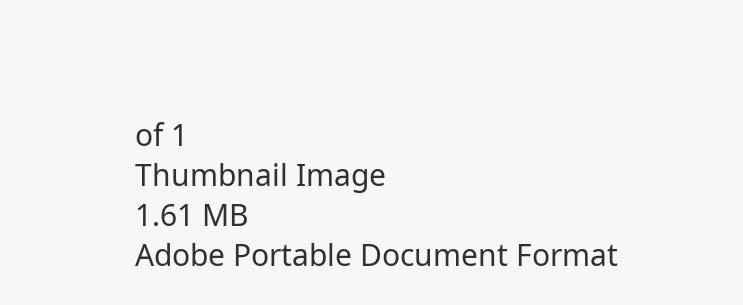of 1
Thumbnail Image
1.61 MB
Adobe Portable Document Format